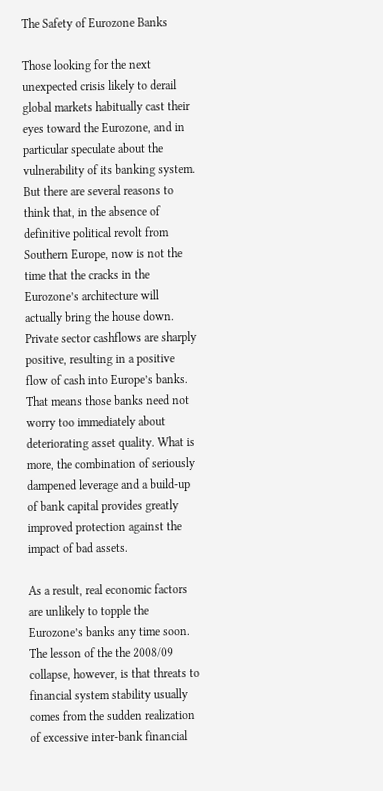The Safety of Eurozone Banks

Those looking for the next unexpected crisis likely to derail global markets habitually cast their eyes toward the Eurozone, and in particular speculate about the vulnerability of its banking system.
But there are several reasons to think that, in the absence of definitive political revolt from Southern Europe, now is not the time that the cracks in the Eurozone’s architecture will actually bring the house down.  Private sector cashflows are sharply positive, resulting in a positive flow of cash into Europe’s banks.  That means those banks need not worry too immediately about deteriorating asset quality. What is more, the combination of seriously dampened leverage and a build-up of bank capital provides greatly improved protection against the impact of bad assets.

As a result, real economic factors are unlikely to topple the Eurozone’s banks any time soon.  The lesson of the the 2008/09 collapse, however, is that threats to financial system stability usually comes from the sudden realization of excessive inter-bank financial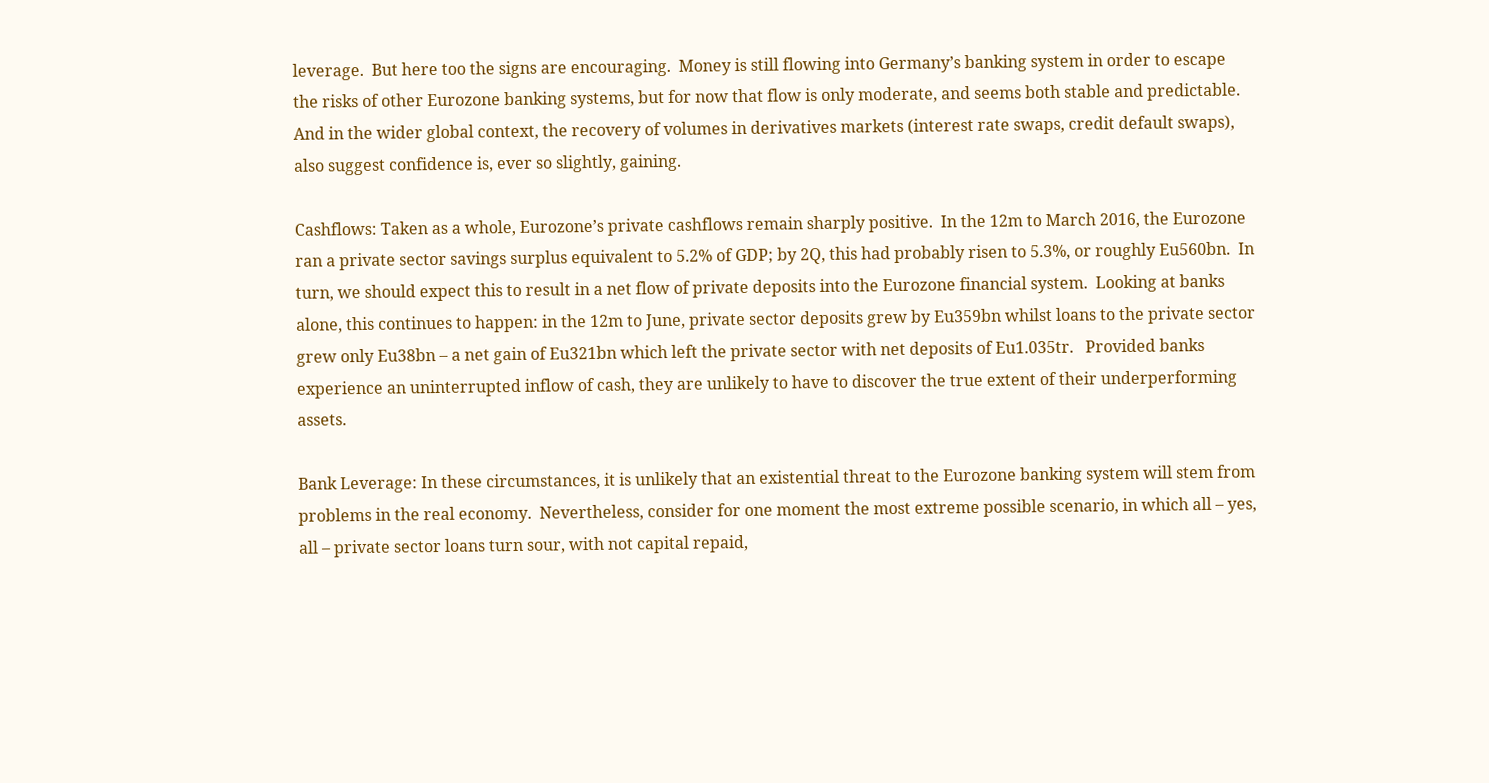leverage.  But here too the signs are encouraging.  Money is still flowing into Germany’s banking system in order to escape the risks of other Eurozone banking systems, but for now that flow is only moderate, and seems both stable and predictable. And in the wider global context, the recovery of volumes in derivatives markets (interest rate swaps, credit default swaps), also suggest confidence is, ever so slightly, gaining.

Cashflows: Taken as a whole, Eurozone’s private cashflows remain sharply positive.  In the 12m to March 2016, the Eurozone ran a private sector savings surplus equivalent to 5.2% of GDP; by 2Q, this had probably risen to 5.3%, or roughly Eu560bn.  In turn, we should expect this to result in a net flow of private deposits into the Eurozone financial system.  Looking at banks alone, this continues to happen: in the 12m to June, private sector deposits grew by Eu359bn whilst loans to the private sector grew only Eu38bn – a net gain of Eu321bn which left the private sector with net deposits of Eu1.035tr.   Provided banks experience an uninterrupted inflow of cash, they are unlikely to have to discover the true extent of their underperforming assets.

Bank Leverage: In these circumstances, it is unlikely that an existential threat to the Eurozone banking system will stem from problems in the real economy.  Nevertheless, consider for one moment the most extreme possible scenario, in which all – yes, all – private sector loans turn sour, with not capital repaid,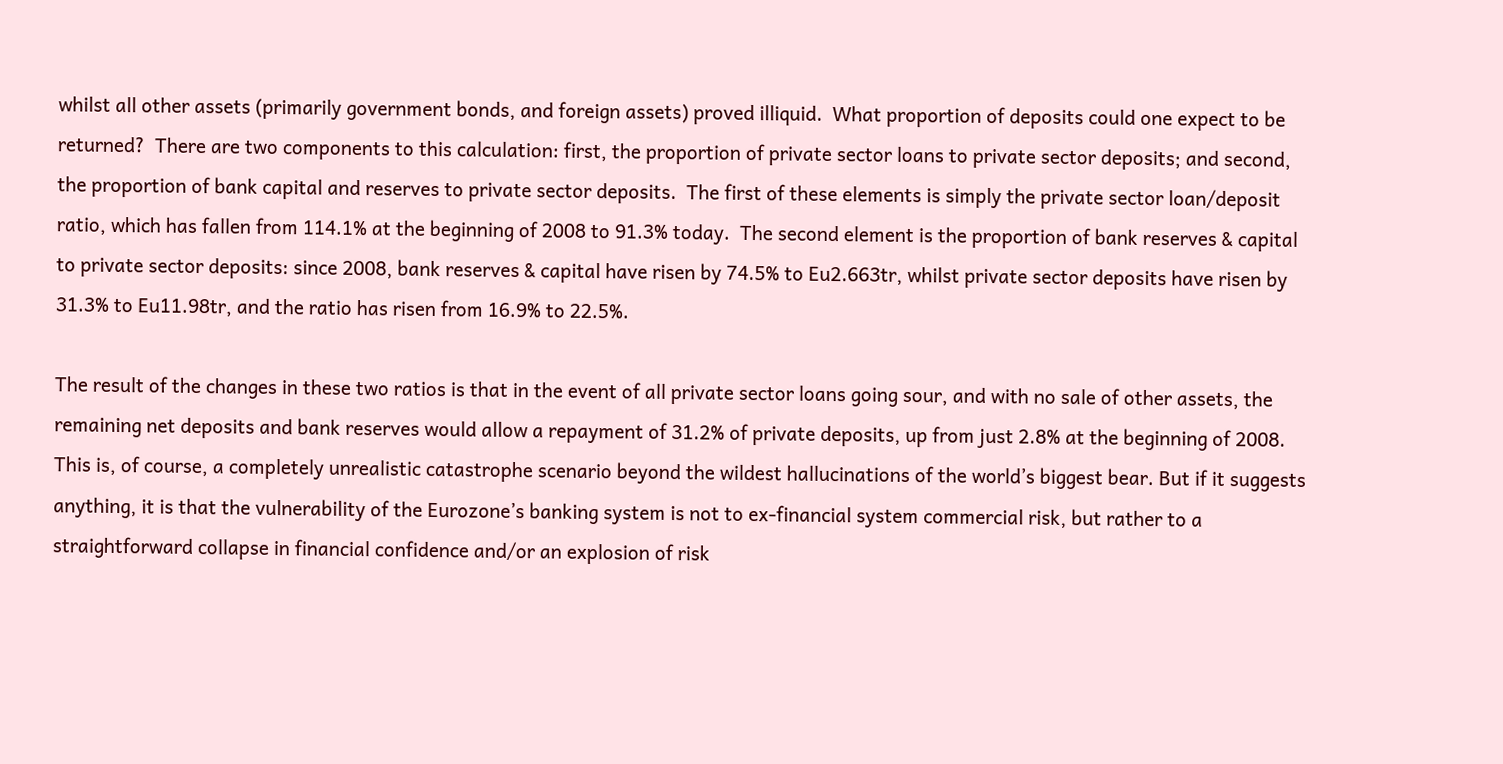whilst all other assets (primarily government bonds, and foreign assets) proved illiquid.  What proportion of deposits could one expect to be returned?  There are two components to this calculation: first, the proportion of private sector loans to private sector deposits; and second, the proportion of bank capital and reserves to private sector deposits.  The first of these elements is simply the private sector loan/deposit ratio, which has fallen from 114.1% at the beginning of 2008 to 91.3% today.  The second element is the proportion of bank reserves & capital to private sector deposits: since 2008, bank reserves & capital have risen by 74.5% to Eu2.663tr, whilst private sector deposits have risen by 31.3% to Eu11.98tr, and the ratio has risen from 16.9% to 22.5%.

The result of the changes in these two ratios is that in the event of all private sector loans going sour, and with no sale of other assets, the remaining net deposits and bank reserves would allow a repayment of 31.2% of private deposits, up from just 2.8% at the beginning of 2008.  This is, of course, a completely unrealistic catastrophe scenario beyond the wildest hallucinations of the world’s biggest bear. But if it suggests anything, it is that the vulnerability of the Eurozone’s banking system is not to ex-financial system commercial risk, but rather to a straightforward collapse in financial confidence and/or an explosion of risk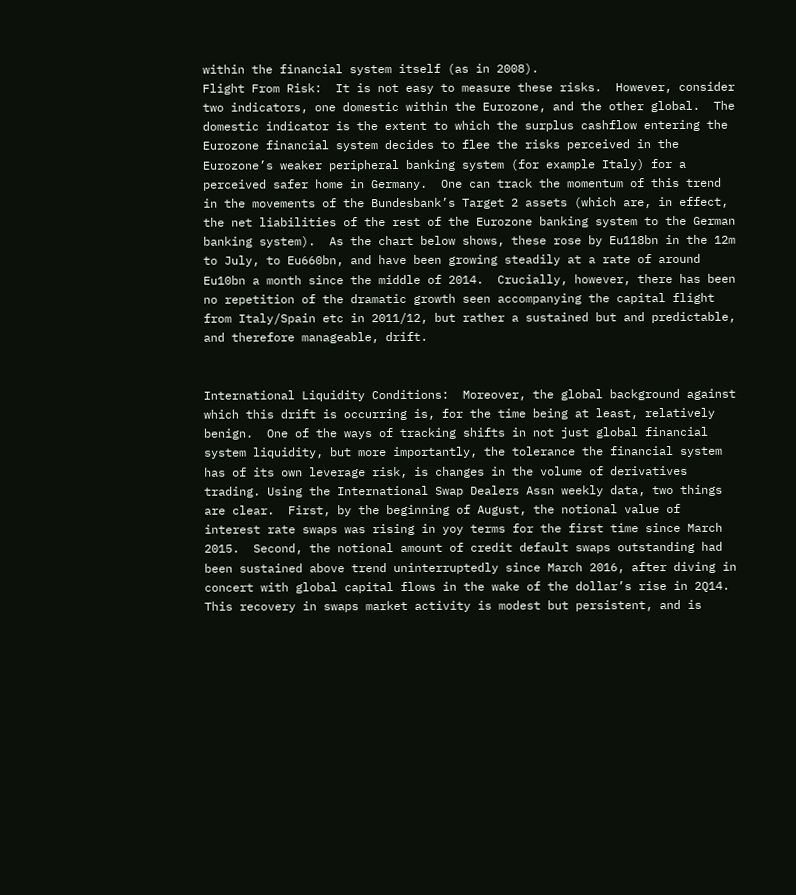within the financial system itself (as in 2008).
Flight From Risk:  It is not easy to measure these risks.  However, consider two indicators, one domestic within the Eurozone, and the other global.  The domestic indicator is the extent to which the surplus cashflow entering the Eurozone financial system decides to flee the risks perceived in the Eurozone’s weaker peripheral banking system (for example Italy) for a perceived safer home in Germany.  One can track the momentum of this trend in the movements of the Bundesbank’s Target 2 assets (which are, in effect, the net liabilities of the rest of the Eurozone banking system to the German banking system).  As the chart below shows, these rose by Eu118bn in the 12m to July, to Eu660bn, and have been growing steadily at a rate of around Eu10bn a month since the middle of 2014.  Crucially, however, there has been no repetition of the dramatic growth seen accompanying the capital flight from Italy/Spain etc in 2011/12, but rather a sustained but and predictable, and therefore manageable, drift.


International Liquidity Conditions:  Moreover, the global background against which this drift is occurring is, for the time being at least, relatively benign.  One of the ways of tracking shifts in not just global financial system liquidity, but more importantly, the tolerance the financial system has of its own leverage risk, is changes in the volume of derivatives trading. Using the International Swap Dealers Assn weekly data, two things are clear.  First, by the beginning of August, the notional value of interest rate swaps was rising in yoy terms for the first time since March 2015.  Second, the notional amount of credit default swaps outstanding had been sustained above trend uninterruptedly since March 2016, after diving in concert with global capital flows in the wake of the dollar’s rise in 2Q14.  This recovery in swaps market activity is modest but persistent, and is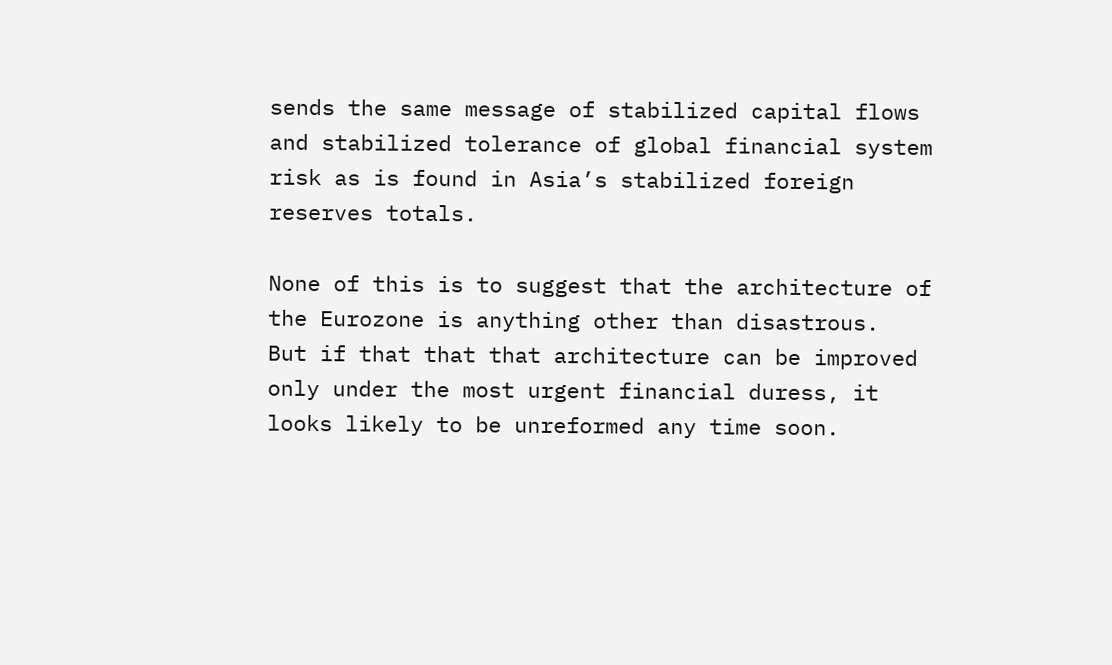sends the same message of stabilized capital flows and stabilized tolerance of global financial system risk as is found in Asia’s stabilized foreign reserves totals.

None of this is to suggest that the architecture of the Eurozone is anything other than disastrous.  But if that that that architecture can be improved only under the most urgent financial duress, it looks likely to be unreformed any time soon.